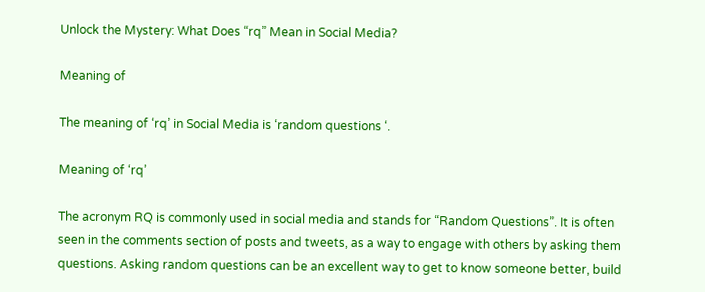Unlock the Mystery: What Does “rq” Mean in Social Media?

Meaning of

The meaning of ‘rq’ in Social Media is ‘random questions ‘.

Meaning of ‘rq’

The acronym RQ is commonly used in social media and stands for “Random Questions”. It is often seen in the comments section of posts and tweets, as a way to engage with others by asking them questions. Asking random questions can be an excellent way to get to know someone better, build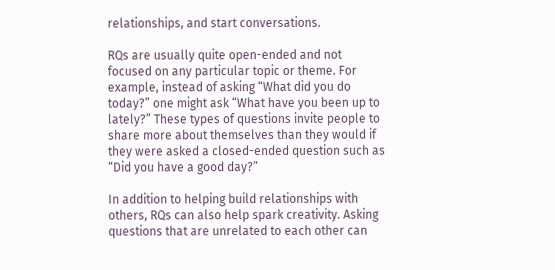relationships, and start conversations.

RQs are usually quite open-ended and not focused on any particular topic or theme. For example, instead of asking “What did you do today?” one might ask “What have you been up to lately?” These types of questions invite people to share more about themselves than they would if they were asked a closed-ended question such as “Did you have a good day?”

In addition to helping build relationships with others, RQs can also help spark creativity. Asking questions that are unrelated to each other can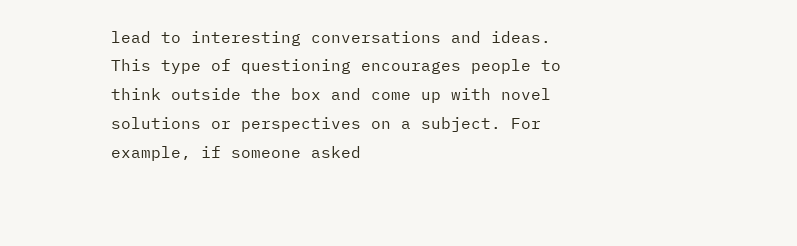lead to interesting conversations and ideas. This type of questioning encourages people to think outside the box and come up with novel solutions or perspectives on a subject. For example, if someone asked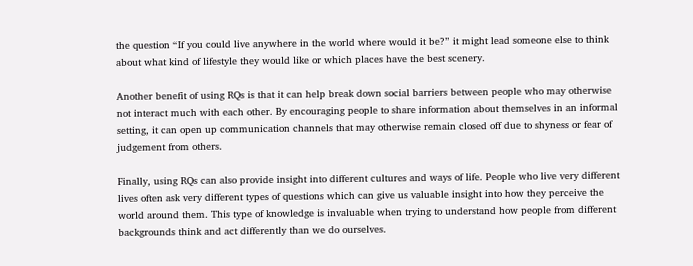the question “If you could live anywhere in the world where would it be?” it might lead someone else to think about what kind of lifestyle they would like or which places have the best scenery.

Another benefit of using RQs is that it can help break down social barriers between people who may otherwise not interact much with each other. By encouraging people to share information about themselves in an informal setting, it can open up communication channels that may otherwise remain closed off due to shyness or fear of judgement from others.

Finally, using RQs can also provide insight into different cultures and ways of life. People who live very different lives often ask very different types of questions which can give us valuable insight into how they perceive the world around them. This type of knowledge is invaluable when trying to understand how people from different backgrounds think and act differently than we do ourselves.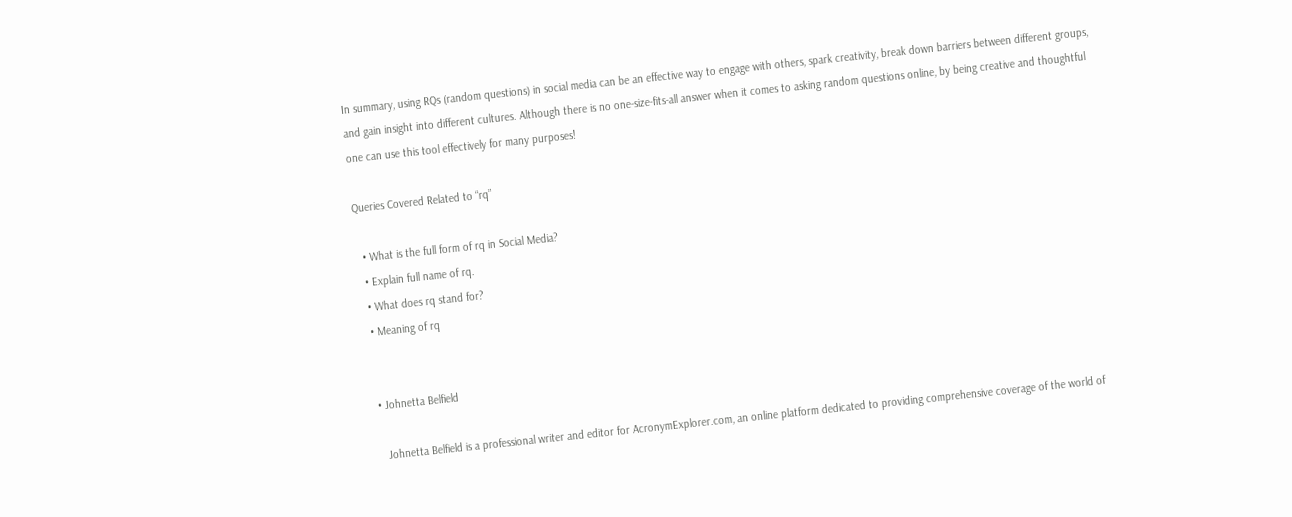In summary, using RQs (random questions) in social media can be an effective way to engage with others, spark creativity, break down barriers between different groups, and gain insight into different cultures. Although there is no one-size-fits-all answer when it comes to asking random questions online, by being creative and thoughtful one can use this tool effectively for many purposes!

Queries Covered Related to “rq”

  • What is the full form of rq in Social Media?
  • Explain full name of rq.
  • What does rq stand for?
  • Meaning of rq


  • Johnetta Belfield

    Johnetta Belfield is a professional writer and editor for AcronymExplorer.com, an online platform dedicated to providing comprehensive coverage of the world of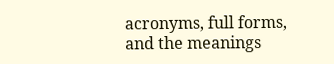acronyms, full forms, and the meanings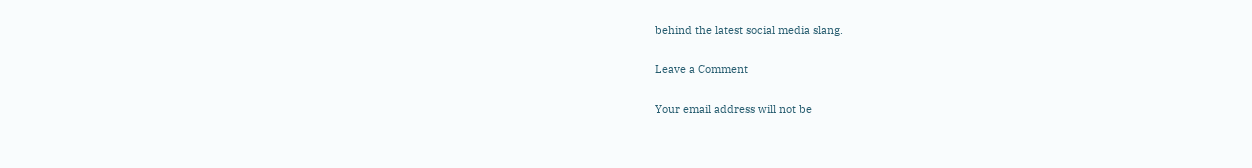behind the latest social media slang.

Leave a Comment

Your email address will not be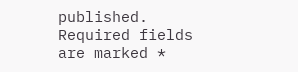published. Required fields are marked *